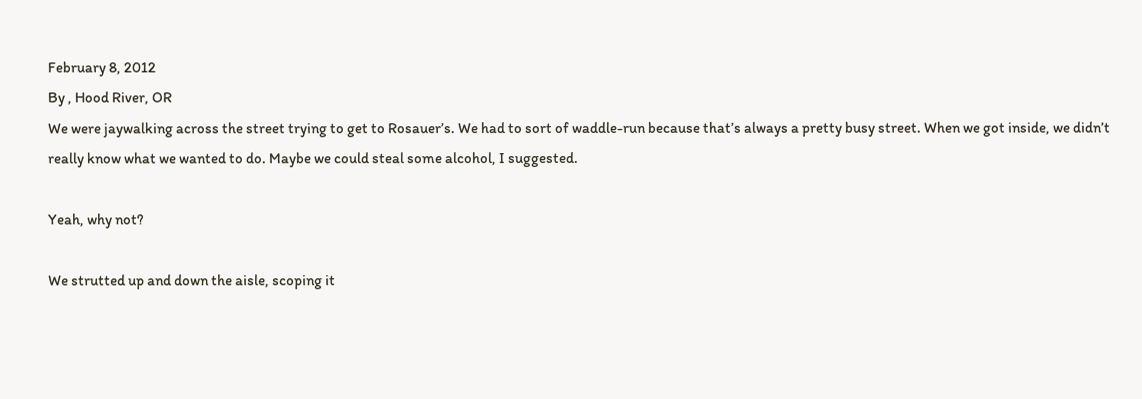February 8, 2012
By , Hood River, OR
We were jaywalking across the street trying to get to Rosauer’s. We had to sort of waddle-run because that’s always a pretty busy street. When we got inside, we didn’t really know what we wanted to do. Maybe we could steal some alcohol, I suggested.

Yeah, why not?

We strutted up and down the aisle, scoping it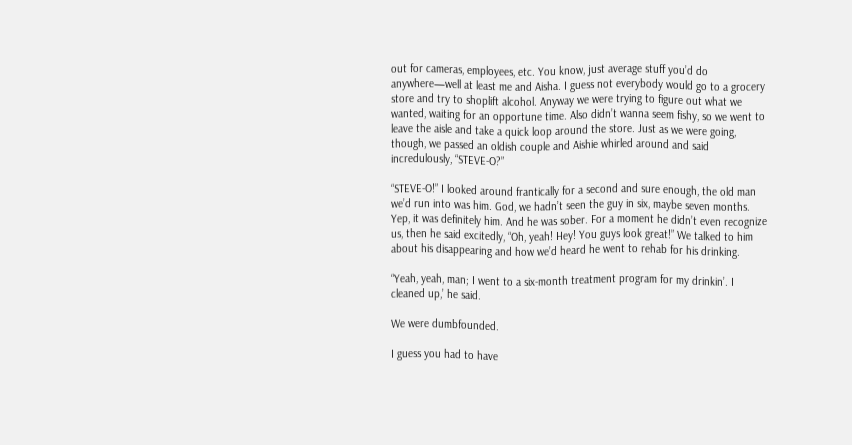out for cameras, employees, etc. You know, just average stuff you’d do anywhere—well at least me and Aisha. I guess not everybody would go to a grocery store and try to shoplift alcohol. Anyway we were trying to figure out what we wanted, waiting for an opportune time. Also didn’t wanna seem fishy, so we went to leave the aisle and take a quick loop around the store. Just as we were going, though, we passed an oldish couple and Aishie whirled around and said incredulously, “STEVE-O?”

“STEVE-O!” I looked around frantically for a second and sure enough, the old man we’d run into was him. God, we hadn’t seen the guy in six, maybe seven months. Yep, it was definitely him. And he was sober. For a moment he didn’t even recognize us, then he said excitedly, “Oh, yeah! Hey! You guys look great!” We talked to him about his disappearing and how we’d heard he went to rehab for his drinking.

“Yeah, yeah, man; I went to a six-month treatment program for my drinkin’. I cleaned up,’ he said.

We were dumbfounded.

I guess you had to have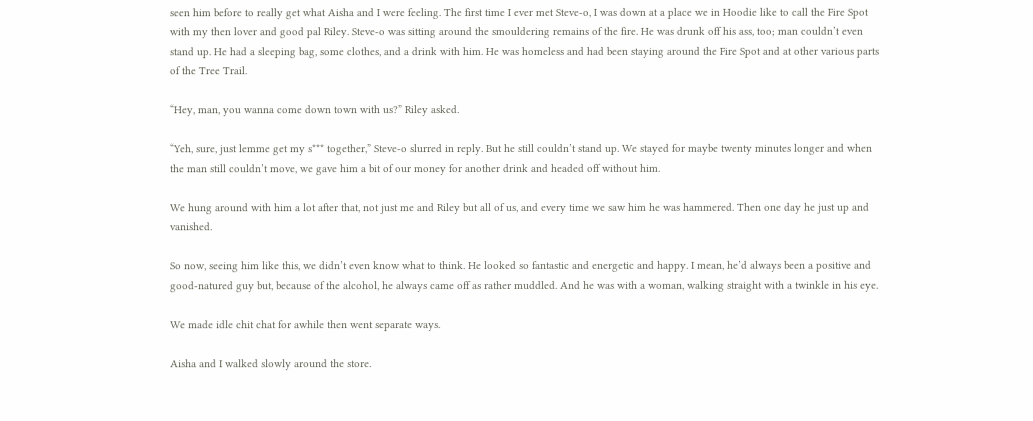seen him before to really get what Aisha and I were feeling. The first time I ever met Steve-o, I was down at a place we in Hoodie like to call the Fire Spot with my then lover and good pal Riley. Steve-o was sitting around the smouldering remains of the fire. He was drunk off his ass, too; man couldn’t even stand up. He had a sleeping bag, some clothes, and a drink with him. He was homeless and had been staying around the Fire Spot and at other various parts of the Tree Trail.

“Hey, man, you wanna come down town with us?” Riley asked.

“Yeh, sure, just lemme get my s*** together,” Steve-o slurred in reply. But he still couldn’t stand up. We stayed for maybe twenty minutes longer and when the man still couldn’t move, we gave him a bit of our money for another drink and headed off without him.

We hung around with him a lot after that, not just me and Riley but all of us, and every time we saw him he was hammered. Then one day he just up and vanished.

So now, seeing him like this, we didn’t even know what to think. He looked so fantastic and energetic and happy. I mean, he’d always been a positive and good-natured guy but, because of the alcohol, he always came off as rather muddled. And he was with a woman, walking straight with a twinkle in his eye.

We made idle chit chat for awhile then went separate ways.

Aisha and I walked slowly around the store.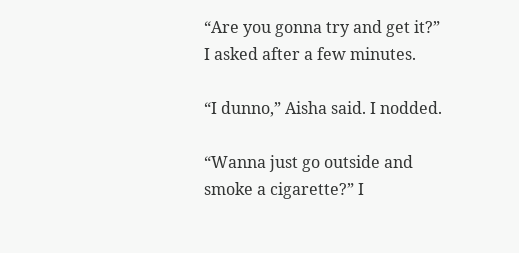“Are you gonna try and get it?” I asked after a few minutes.

“I dunno,” Aisha said. I nodded.

“Wanna just go outside and smoke a cigarette?” I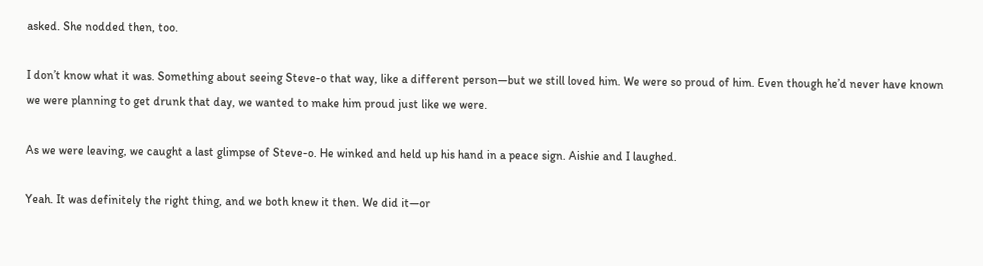asked. She nodded then, too.

I don’t know what it was. Something about seeing Steve-o that way, like a different person—but we still loved him. We were so proud of him. Even though he’d never have known we were planning to get drunk that day, we wanted to make him proud just like we were.

As we were leaving, we caught a last glimpse of Steve-o. He winked and held up his hand in a peace sign. Aishie and I laughed.

Yeah. It was definitely the right thing, and we both knew it then. We did it—or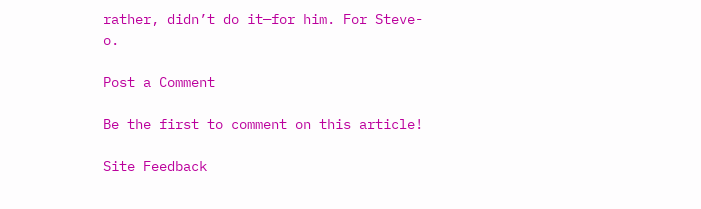rather, didn’t do it—for him. For Steve-o.

Post a Comment

Be the first to comment on this article!

Site Feedback